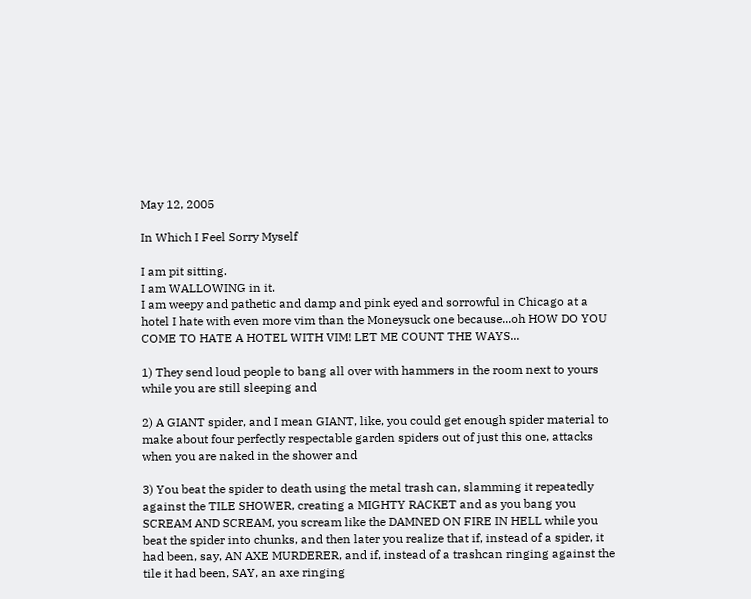May 12, 2005

In Which I Feel Sorry Myself

I am pit sitting.
I am WALLOWING in it.
I am weepy and pathetic and damp and pink eyed and sorrowful in Chicago at a hotel I hate with even more vim than the Moneysuck one because...oh HOW DO YOU COME TO HATE A HOTEL WITH VIM! LET ME COUNT THE WAYS...

1) They send loud people to bang all over with hammers in the room next to yours while you are still sleeping and

2) A GIANT spider, and I mean GIANT, like, you could get enough spider material to make about four perfectly respectable garden spiders out of just this one, attacks when you are naked in the shower and

3) You beat the spider to death using the metal trash can, slamming it repeatedly against the TILE SHOWER, creating a MIGHTY RACKET and as you bang you SCREAM AND SCREAM, you scream like the DAMNED ON FIRE IN HELL while you beat the spider into chunks, and then later you realize that if, instead of a spider, it had been, say, AN AXE MURDERER, and if, instead of a trashcan ringing against the tile it had been, SAY, an axe ringing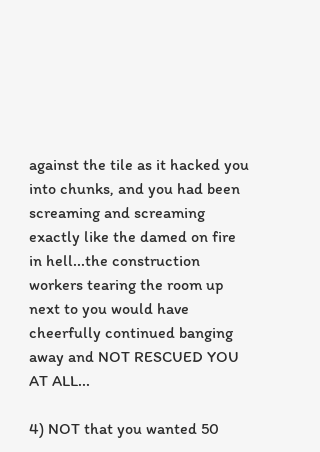against the tile as it hacked you into chunks, and you had been screaming and screaming exactly like the damed on fire in hell...the construction workers tearing the room up next to you would have cheerfully continued banging away and NOT RESCUED YOU AT ALL...

4) NOT that you wanted 50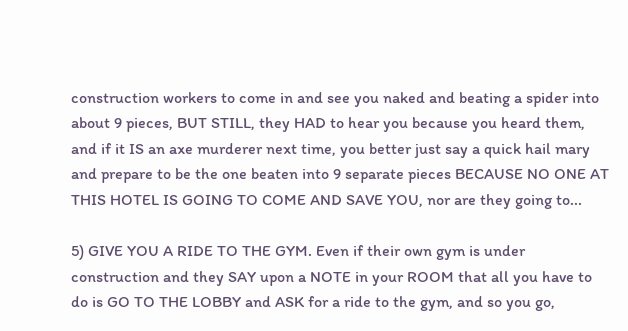construction workers to come in and see you naked and beating a spider into about 9 pieces, BUT STILL, they HAD to hear you because you heard them, and if it IS an axe murderer next time, you better just say a quick hail mary and prepare to be the one beaten into 9 separate pieces BECAUSE NO ONE AT THIS HOTEL IS GOING TO COME AND SAVE YOU, nor are they going to...

5) GIVE YOU A RIDE TO THE GYM. Even if their own gym is under construction and they SAY upon a NOTE in your ROOM that all you have to do is GO TO THE LOBBY and ASK for a ride to the gym, and so you go,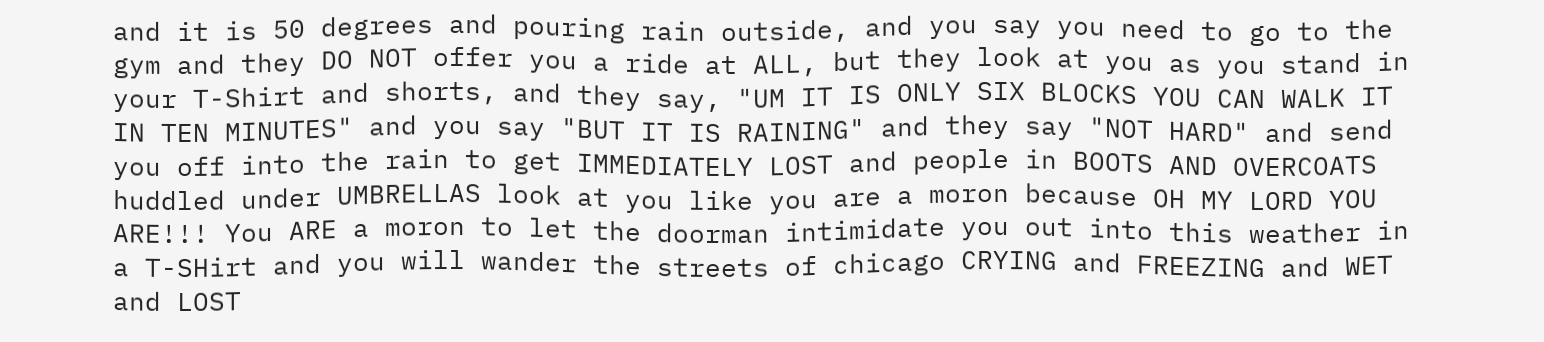and it is 50 degrees and pouring rain outside, and you say you need to go to the gym and they DO NOT offer you a ride at ALL, but they look at you as you stand in your T-Shirt and shorts, and they say, "UM IT IS ONLY SIX BLOCKS YOU CAN WALK IT IN TEN MINUTES" and you say "BUT IT IS RAINING" and they say "NOT HARD" and send you off into the rain to get IMMEDIATELY LOST and people in BOOTS AND OVERCOATS huddled under UMBRELLAS look at you like you are a moron because OH MY LORD YOU ARE!!! You ARE a moron to let the doorman intimidate you out into this weather in a T-SHirt and you will wander the streets of chicago CRYING and FREEZING and WET and LOST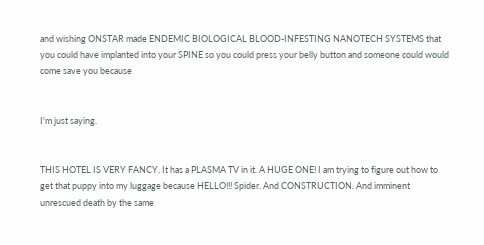and wishing ONSTAR made ENDEMIC BIOLOGICAL BLOOD-INFESTING NANOTECH SYSTEMS that you could have implanted into your SPINE so you could press your belly button and someone could would come save you because


I'm just saying.


THIS HOTEL IS VERY FANCY. It has a PLASMA TV in it. A HUGE ONE! I am trying to figure out how to get that puppy into my luggage because HELLO!!! Spider. And CONSTRUCTION. And imminent unrescued death by the same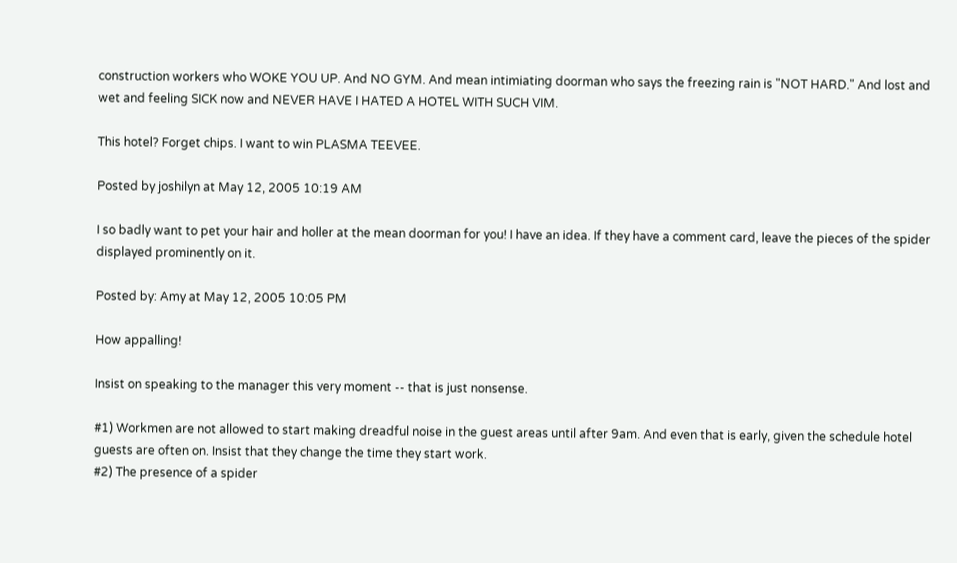construction workers who WOKE YOU UP. And NO GYM. And mean intimiating doorman who says the freezing rain is "NOT HARD." And lost and wet and feeling SICK now and NEVER HAVE I HATED A HOTEL WITH SUCH VIM.

This hotel? Forget chips. I want to win PLASMA TEEVEE.

Posted by joshilyn at May 12, 2005 10:19 AM

I so badly want to pet your hair and holler at the mean doorman for you! I have an idea. If they have a comment card, leave the pieces of the spider displayed prominently on it.

Posted by: Amy at May 12, 2005 10:05 PM

How appalling!

Insist on speaking to the manager this very moment -- that is just nonsense.

#1) Workmen are not allowed to start making dreadful noise in the guest areas until after 9am. And even that is early, given the schedule hotel guests are often on. Insist that they change the time they start work.
#2) The presence of a spider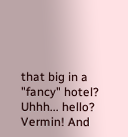that big in a "fancy" hotel? Uhhh... hello? Vermin! And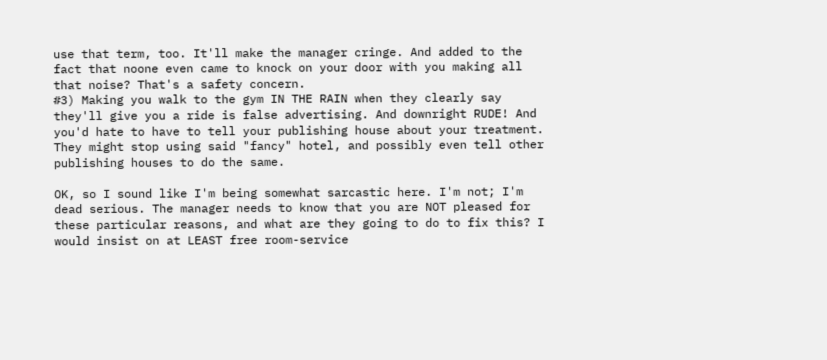use that term, too. It'll make the manager cringe. And added to the fact that noone even came to knock on your door with you making all that noise? That's a safety concern.
#3) Making you walk to the gym IN THE RAIN when they clearly say they'll give you a ride is false advertising. And downright RUDE! And you'd hate to have to tell your publishing house about your treatment. They might stop using said "fancy" hotel, and possibly even tell other publishing houses to do the same.

OK, so I sound like I'm being somewhat sarcastic here. I'm not; I'm dead serious. The manager needs to know that you are NOT pleased for these particular reasons, and what are they going to do to fix this? I would insist on at LEAST free room-service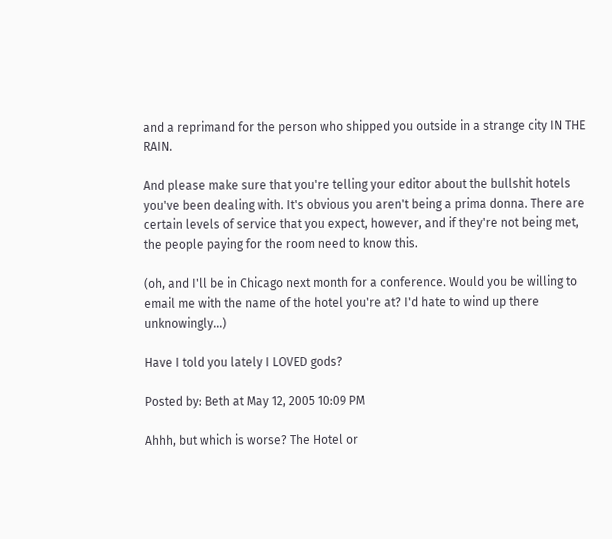and a reprimand for the person who shipped you outside in a strange city IN THE RAIN.

And please make sure that you're telling your editor about the bullshit hotels you've been dealing with. It's obvious you aren't being a prima donna. There are certain levels of service that you expect, however, and if they're not being met, the people paying for the room need to know this.

(oh, and I'll be in Chicago next month for a conference. Would you be willing to email me with the name of the hotel you're at? I'd hate to wind up there unknowingly...)

Have I told you lately I LOVED gods?

Posted by: Beth at May 12, 2005 10:09 PM

Ahhh, but which is worse? The Hotel or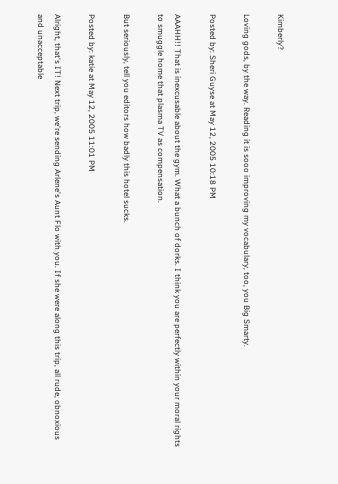Kimberly?

Loving gods, by the way. Reading it is sooo improving my vocabulary, too, you Big Smarty.

Posted by: Sheri Guyse at May 12, 2005 10:18 PM

AAAHH!! That is inexcusable about the gym. What a bunch of dorks. I think you are perfectly within your moral rights to smuggle home that plasma TV as compensation.

But seriously, tell you editors how badly this hotel sucks.

Posted by: katie at May 12, 2005 11:01 PM

Alright, that's IT! Next trip, we're sending Arlene's Aunt Flo with you. If she were along this trip, all rude, obnoxious and unacceptable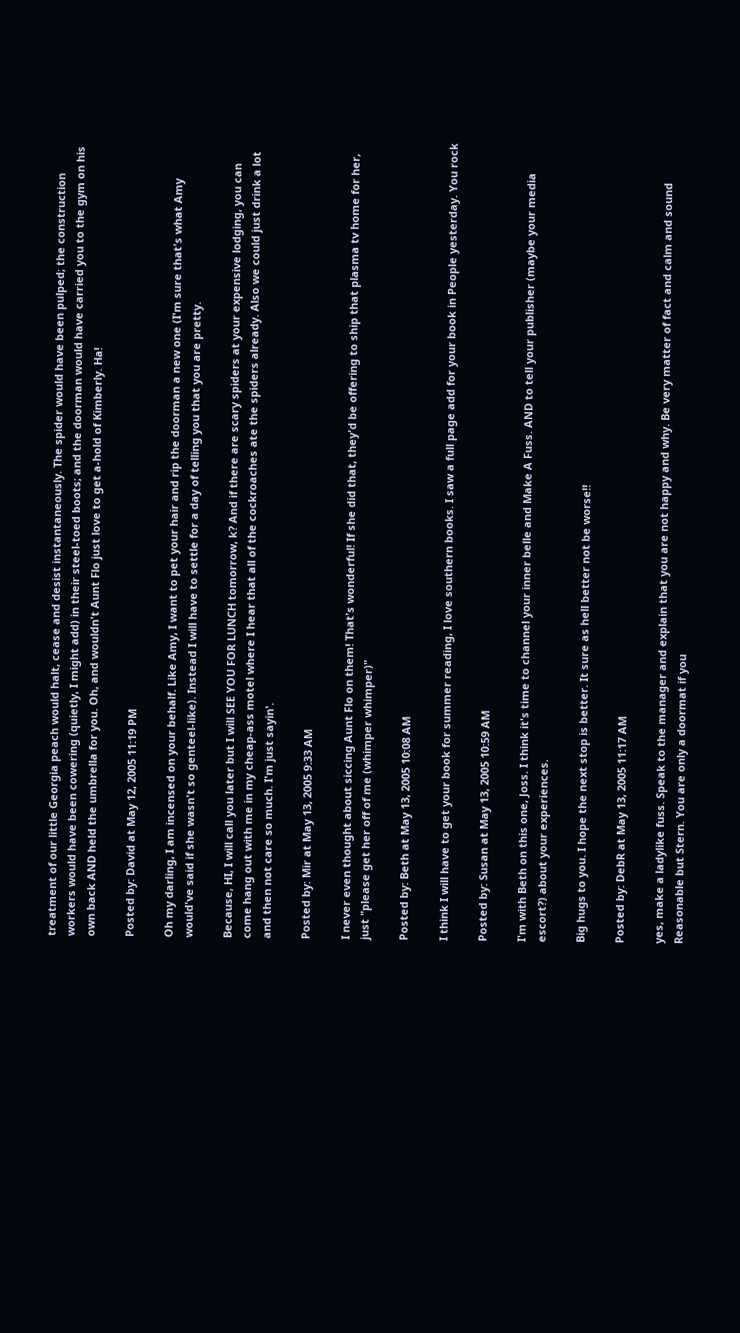treatment of our little Georgia peach would halt, cease and desist instantaneously. The spider would have been pulped; the construction workers would have been cowering (quietly, I might add) in their steel-toed boots; and the doorman would have carried you to the gym on his own back AND held the umbrella for you. Oh, and wouldn't Aunt Flo just love to get a-hold of Kimberly. Ha!

Posted by: David at May 12, 2005 11:19 PM

Oh my darling, I am incensed on your behalf. Like Amy, I want to pet your hair and rip the doorman a new one (I'm sure that's what Amy would've said if she wasn't so genteel-like). Instead I will have to settle for a day of telling you that you are pretty.

Because, HI, I will call you later but I will SEE YOU FOR LUNCH tomorrow, k? And if there are scary spiders at your expensive lodging, you can come hang out with me in my cheap-ass motel where I hear that all of the cockroaches ate the spiders already. Also we could just drink a lot and then not care so much. I'm just sayin'.

Posted by: Mir at May 13, 2005 9:33 AM

I never even thought about siccing Aunt Flo on them! That's wonderful! If she did that, they'd be offering to ship that plasma tv home for her, just "please get her off of me (whimper whimper)"

Posted by: Beth at May 13, 2005 10:08 AM

I think I will have to get your book for summer reading, I love southern books. I saw a full page add for your book in People yesterday. You rock

Posted by: Susan at May 13, 2005 10:59 AM

I'm with Beth on this one, Joss. I think it's time to channel your inner belle and Make A Fuss. AND to tell your publisher (maybe your media escort?) about your experiences.

Big hugs to you. I hope the next stop is better. It sure as hell better not be worse!!

Posted by: DebR at May 13, 2005 11:17 AM

yes, make a ladylike fuss. Speak to the manager and explain that you are not happy and why. Be very matter of fact and calm and sound Reasonable but Stern. You are only a doormat if you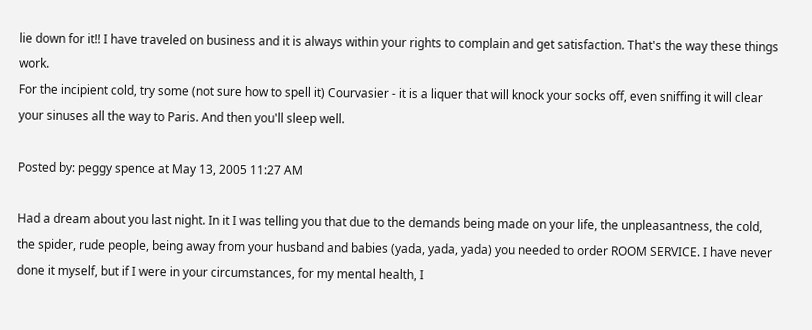lie down for it!! I have traveled on business and it is always within your rights to complain and get satisfaction. That's the way these things work.
For the incipient cold, try some (not sure how to spell it) Courvasier - it is a liquer that will knock your socks off, even sniffing it will clear your sinuses all the way to Paris. And then you'll sleep well.

Posted by: peggy spence at May 13, 2005 11:27 AM

Had a dream about you last night. In it I was telling you that due to the demands being made on your life, the unpleasantness, the cold, the spider, rude people, being away from your husband and babies (yada, yada, yada) you needed to order ROOM SERVICE. I have never done it myself, but if I were in your circumstances, for my mental health, I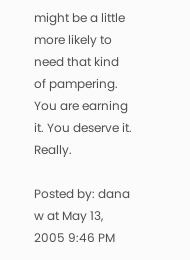might be a little more likely to need that kind of pampering. You are earning it. You deserve it. Really.

Posted by: dana w at May 13, 2005 9:46 PM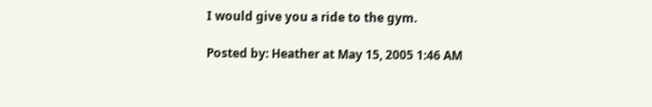I would give you a ride to the gym.

Posted by: Heather at May 15, 2005 1:46 AM